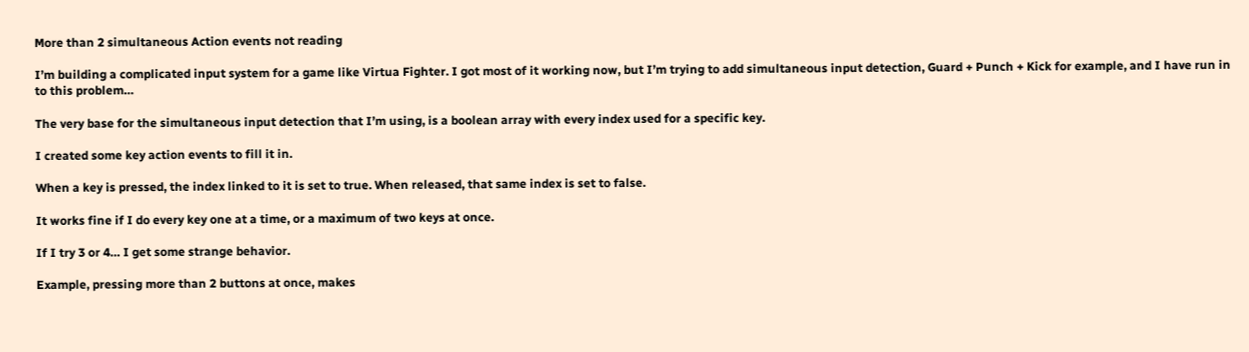More than 2 simultaneous Action events not reading

I’m building a complicated input system for a game like Virtua Fighter. I got most of it working now, but I’m trying to add simultaneous input detection, Guard + Punch + Kick for example, and I have run in to this problem…

The very base for the simultaneous input detection that I’m using, is a boolean array with every index used for a specific key.

I created some key action events to fill it in.

When a key is pressed, the index linked to it is set to true. When released, that same index is set to false.

It works fine if I do every key one at a time, or a maximum of two keys at once.

If I try 3 or 4… I get some strange behavior.

Example, pressing more than 2 buttons at once, makes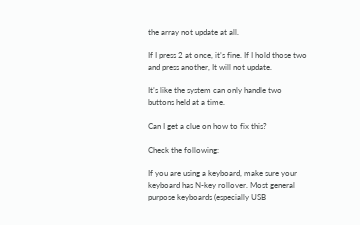the array not update at all.

If I press 2 at once, it’s fine. If I hold those two and press another, It will not update.

It’s like the system can only handle two buttons held at a time.

Can I get a clue on how to fix this?

Check the following:

If you are using a keyboard, make sure your keyboard has N-key rollover. Most general purpose keyboards (especially USB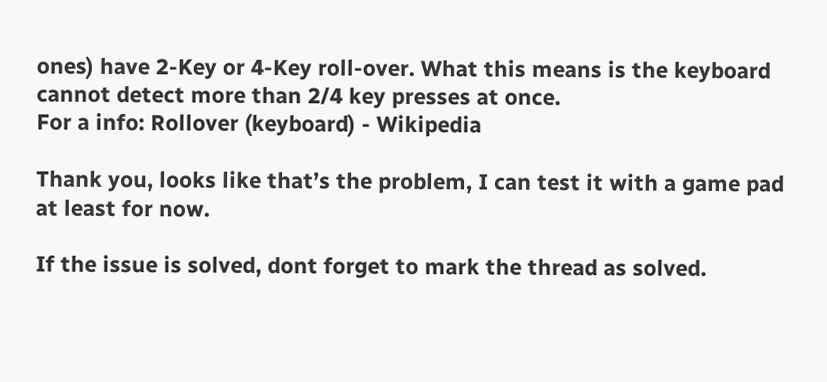ones) have 2-Key or 4-Key roll-over. What this means is the keyboard cannot detect more than 2/4 key presses at once.
For a info: Rollover (keyboard) - Wikipedia

Thank you, looks like that’s the problem, I can test it with a game pad at least for now.

If the issue is solved, dont forget to mark the thread as solved.